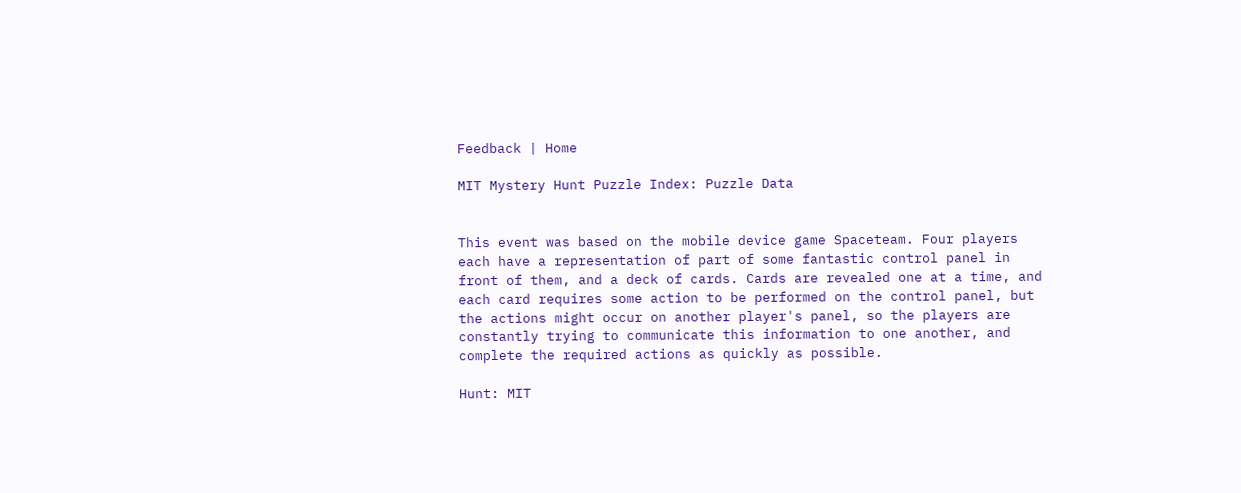Feedback | Home

MIT Mystery Hunt Puzzle Index: Puzzle Data


This event was based on the mobile device game Spaceteam. Four players each have a representation of part of some fantastic control panel in front of them, and a deck of cards. Cards are revealed one at a time, and each card requires some action to be performed on the control panel, but the actions might occur on another player's panel, so the players are constantly trying to communicate this information to one another, and complete the required actions as quickly as possible.

Hunt: MIT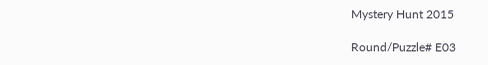Mystery Hunt 2015

Round/Puzzle# E03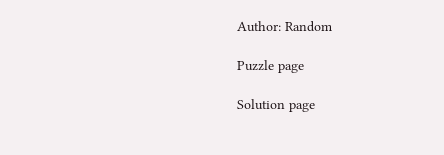Author: Random

Puzzle page

Solution page